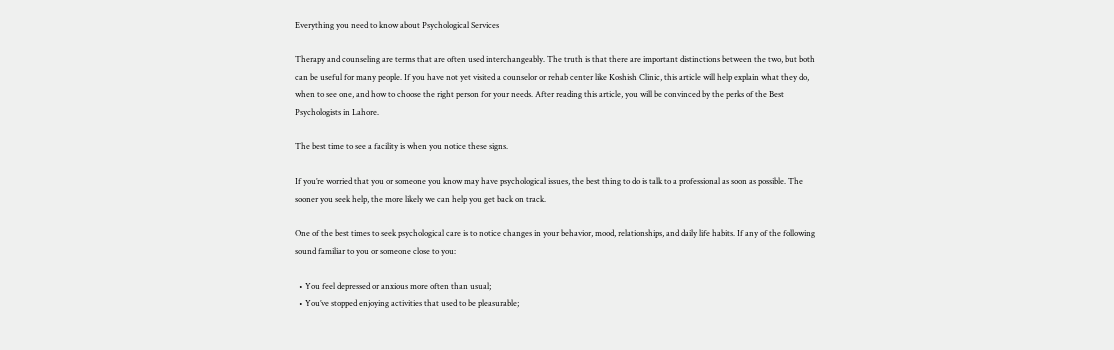Everything you need to know about Psychological Services

Therapy and counseling are terms that are often used interchangeably. The truth is that there are important distinctions between the two, but both can be useful for many people. If you have not yet visited a counselor or rehab center like Koshish Clinic, this article will help explain what they do, when to see one, and how to choose the right person for your needs. After reading this article, you will be convinced by the perks of the Best Psychologists in Lahore.

The best time to see a facility is when you notice these signs.

If you’re worried that you or someone you know may have psychological issues, the best thing to do is talk to a professional as soon as possible. The sooner you seek help, the more likely we can help you get back on track.

One of the best times to seek psychological care is to notice changes in your behavior, mood, relationships, and daily life habits. If any of the following sound familiar to you or someone close to you:

  • You feel depressed or anxious more often than usual;
  • You’ve stopped enjoying activities that used to be pleasurable;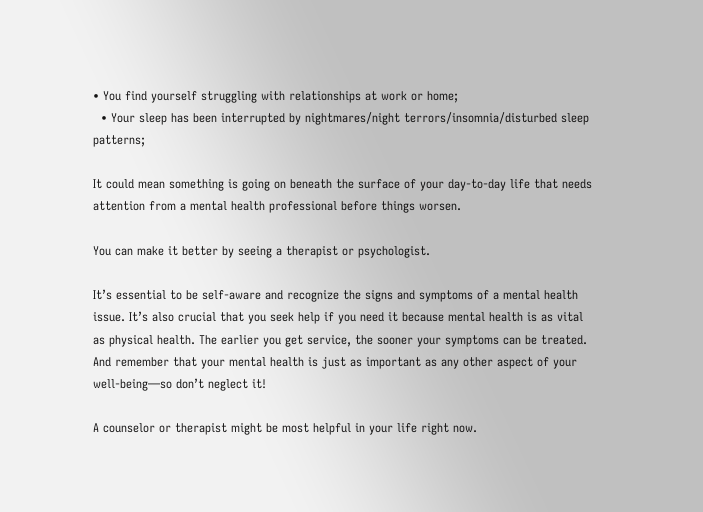• You find yourself struggling with relationships at work or home;
  • Your sleep has been interrupted by nightmares/night terrors/insomnia/disturbed sleep patterns;

It could mean something is going on beneath the surface of your day-to-day life that needs attention from a mental health professional before things worsen.

You can make it better by seeing a therapist or psychologist.

It’s essential to be self-aware and recognize the signs and symptoms of a mental health issue. It’s also crucial that you seek help if you need it because mental health is as vital as physical health. The earlier you get service, the sooner your symptoms can be treated. And remember that your mental health is just as important as any other aspect of your well-being—so don’t neglect it!

A counselor or therapist might be most helpful in your life right now.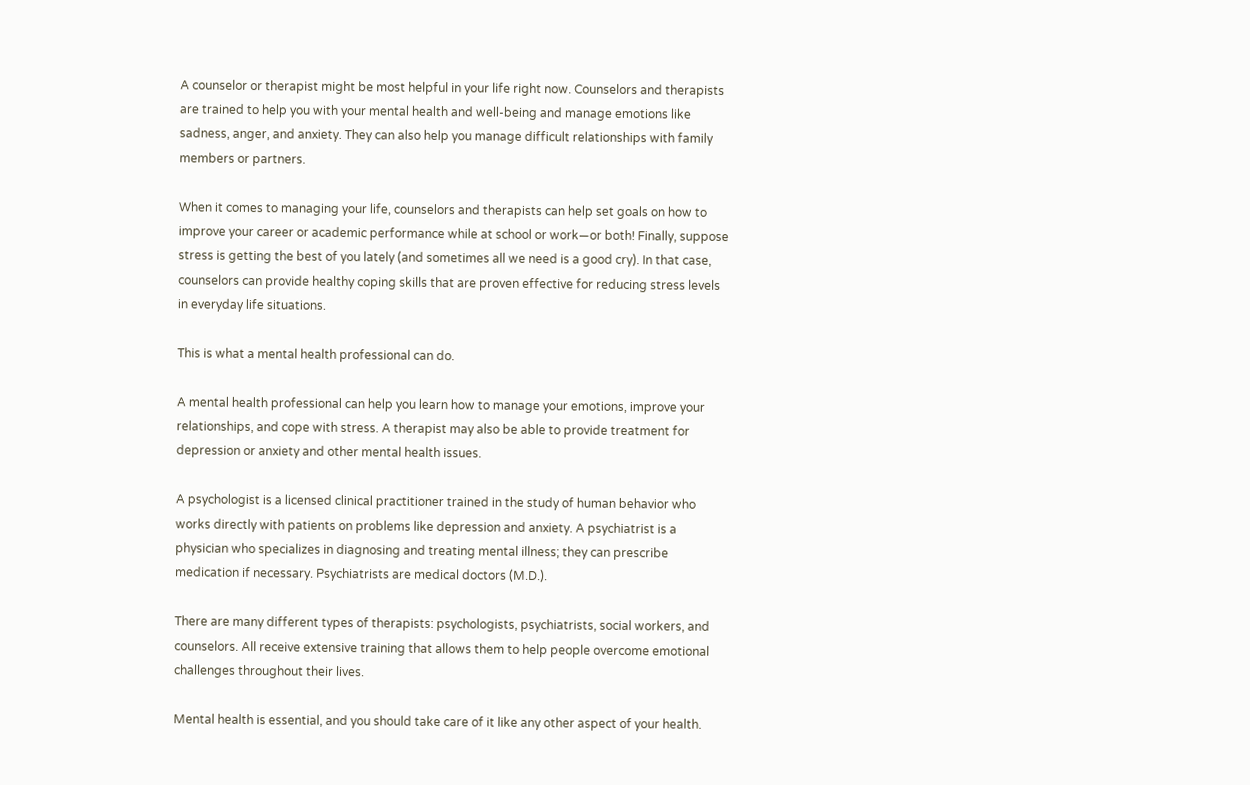A counselor or therapist might be most helpful in your life right now. Counselors and therapists are trained to help you with your mental health and well-being and manage emotions like sadness, anger, and anxiety. They can also help you manage difficult relationships with family members or partners.

When it comes to managing your life, counselors and therapists can help set goals on how to improve your career or academic performance while at school or work—or both! Finally, suppose stress is getting the best of you lately (and sometimes all we need is a good cry). In that case, counselors can provide healthy coping skills that are proven effective for reducing stress levels in everyday life situations.

This is what a mental health professional can do.

A mental health professional can help you learn how to manage your emotions, improve your relationships, and cope with stress. A therapist may also be able to provide treatment for depression or anxiety and other mental health issues.

A psychologist is a licensed clinical practitioner trained in the study of human behavior who works directly with patients on problems like depression and anxiety. A psychiatrist is a physician who specializes in diagnosing and treating mental illness; they can prescribe medication if necessary. Psychiatrists are medical doctors (M.D.).

There are many different types of therapists: psychologists, psychiatrists, social workers, and counselors. All receive extensive training that allows them to help people overcome emotional challenges throughout their lives.

Mental health is essential, and you should take care of it like any other aspect of your health.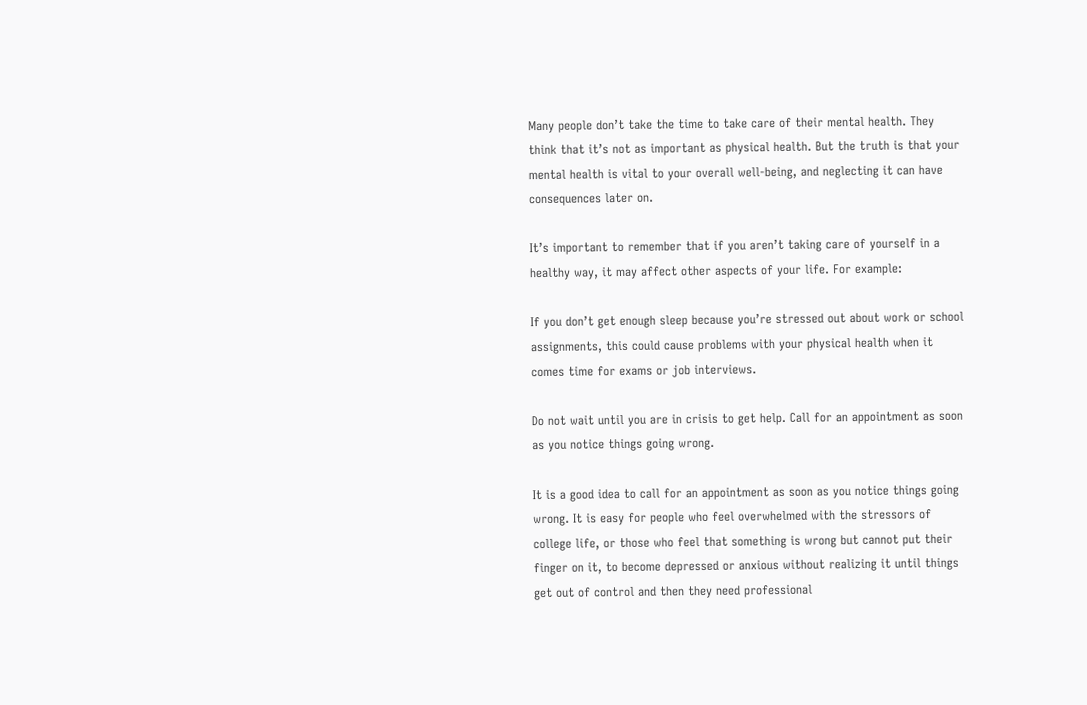Many people don’t take the time to take care of their mental health. They think that it’s not as important as physical health. But the truth is that your mental health is vital to your overall well-being, and neglecting it can have consequences later on.

It’s important to remember that if you aren’t taking care of yourself in a healthy way, it may affect other aspects of your life. For example:

If you don’t get enough sleep because you’re stressed out about work or school assignments, this could cause problems with your physical health when it comes time for exams or job interviews.

Do not wait until you are in crisis to get help. Call for an appointment as soon as you notice things going wrong.

It is a good idea to call for an appointment as soon as you notice things going wrong. It is easy for people who feel overwhelmed with the stressors of college life, or those who feel that something is wrong but cannot put their finger on it, to become depressed or anxious without realizing it until things get out of control and then they need professional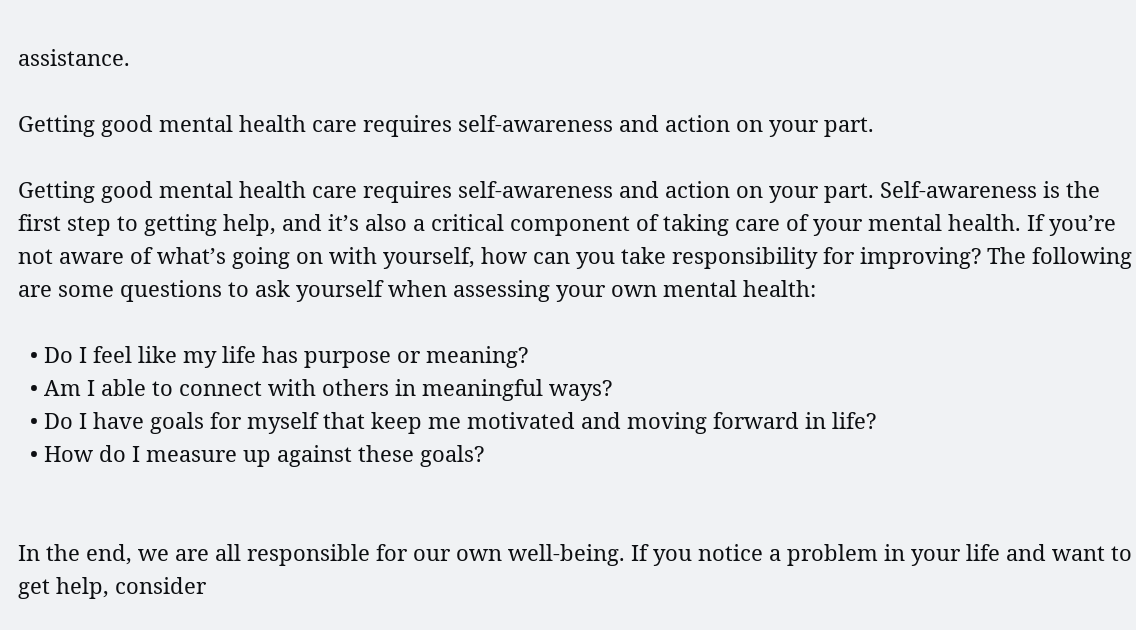assistance.

Getting good mental health care requires self-awareness and action on your part.

Getting good mental health care requires self-awareness and action on your part. Self-awareness is the first step to getting help, and it’s also a critical component of taking care of your mental health. If you’re not aware of what’s going on with yourself, how can you take responsibility for improving? The following are some questions to ask yourself when assessing your own mental health:

  • Do I feel like my life has purpose or meaning?
  • Am I able to connect with others in meaningful ways?
  • Do I have goals for myself that keep me motivated and moving forward in life?
  • How do I measure up against these goals?


In the end, we are all responsible for our own well-being. If you notice a problem in your life and want to get help, consider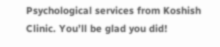Psychological services from Koshish Clinic. You’ll be glad you did!